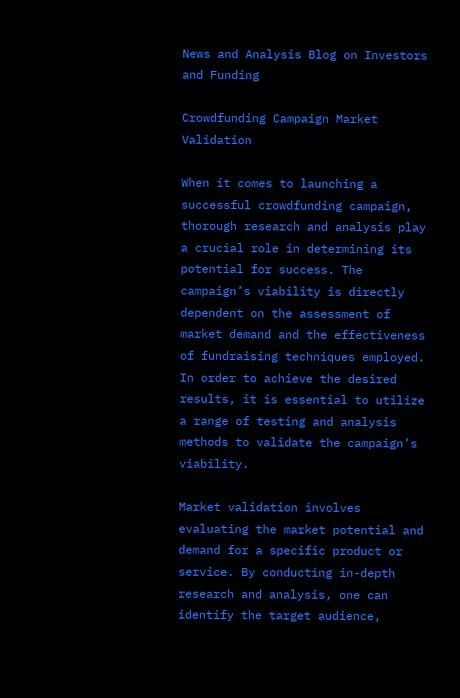News and Analysis Blog on Investors and Funding

Crowdfunding Campaign Market Validation

When it comes to launching a successful crowdfunding campaign, thorough research and analysis play a crucial role in determining its potential for success. The campaign’s viability is directly dependent on the assessment of market demand and the effectiveness of fundraising techniques employed. In order to achieve the desired results, it is essential to utilize a range of testing and analysis methods to validate the campaign’s viability.

Market validation involves evaluating the market potential and demand for a specific product or service. By conducting in-depth research and analysis, one can identify the target audience,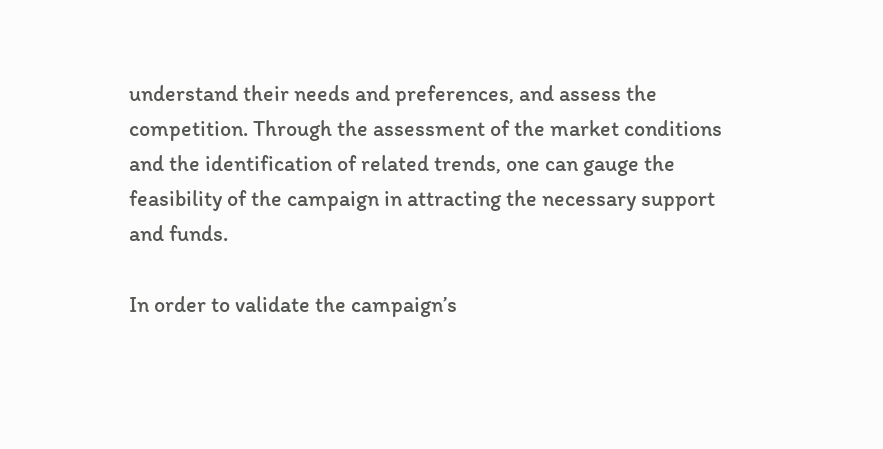understand their needs and preferences, and assess the competition. Through the assessment of the market conditions and the identification of related trends, one can gauge the feasibility of the campaign in attracting the necessary support and funds.

In order to validate the campaign’s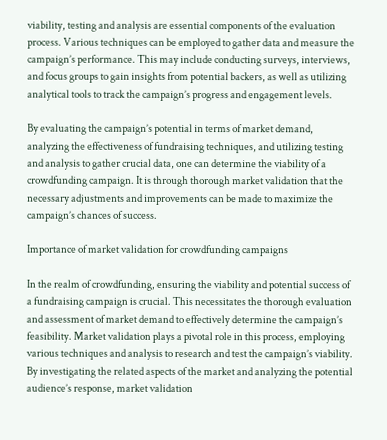viability, testing and analysis are essential components of the evaluation process. Various techniques can be employed to gather data and measure the campaign’s performance. This may include conducting surveys, interviews, and focus groups to gain insights from potential backers, as well as utilizing analytical tools to track the campaign’s progress and engagement levels.

By evaluating the campaign’s potential in terms of market demand, analyzing the effectiveness of fundraising techniques, and utilizing testing and analysis to gather crucial data, one can determine the viability of a crowdfunding campaign. It is through thorough market validation that the necessary adjustments and improvements can be made to maximize the campaign’s chances of success.

Importance of market validation for crowdfunding campaigns

In the realm of crowdfunding, ensuring the viability and potential success of a fundraising campaign is crucial. This necessitates the thorough evaluation and assessment of market demand to effectively determine the campaign’s feasibility. Market validation plays a pivotal role in this process, employing various techniques and analysis to research and test the campaign’s viability. By investigating the related aspects of the market and analyzing the potential audience’s response, market validation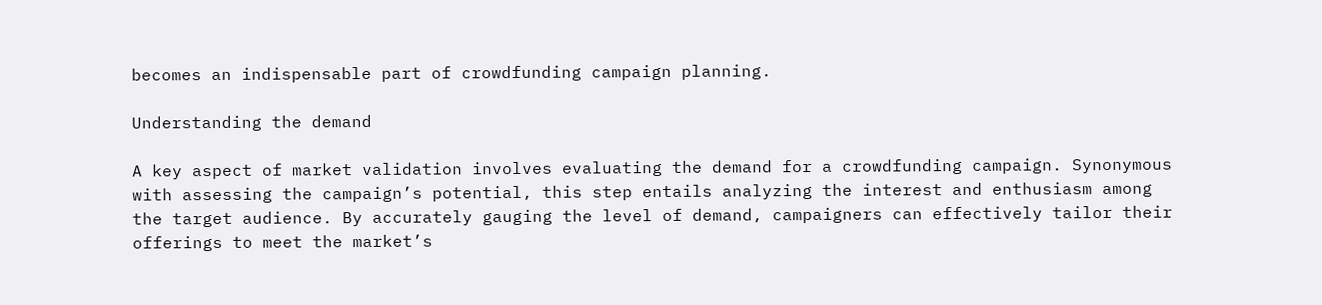becomes an indispensable part of crowdfunding campaign planning.

Understanding the demand

A key aspect of market validation involves evaluating the demand for a crowdfunding campaign. Synonymous with assessing the campaign’s potential, this step entails analyzing the interest and enthusiasm among the target audience. By accurately gauging the level of demand, campaigners can effectively tailor their offerings to meet the market’s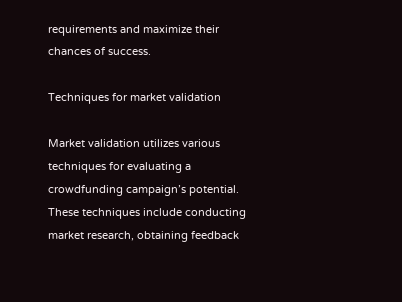requirements and maximize their chances of success.

Techniques for market validation

Market validation utilizes various techniques for evaluating a crowdfunding campaign’s potential. These techniques include conducting market research, obtaining feedback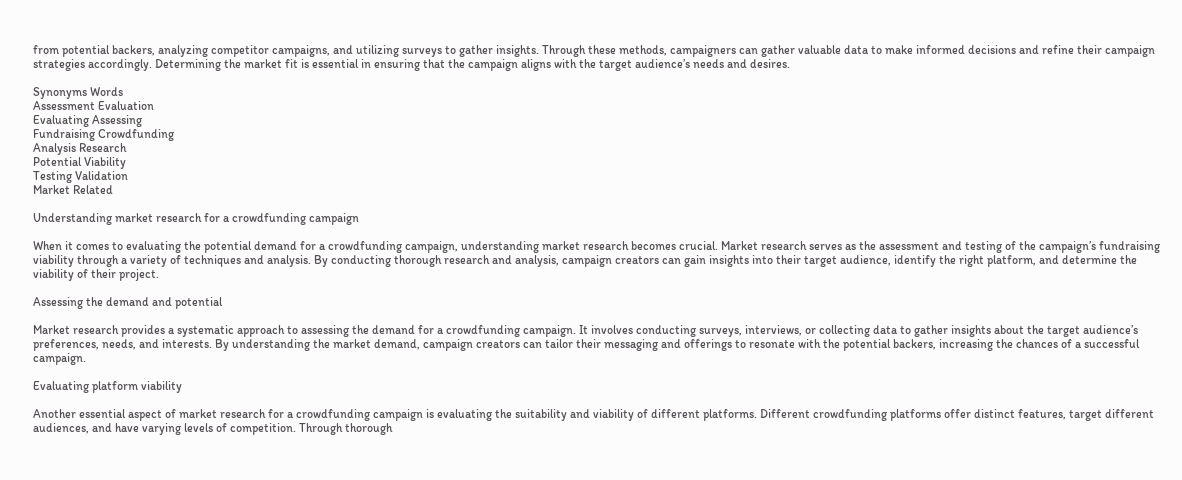from potential backers, analyzing competitor campaigns, and utilizing surveys to gather insights. Through these methods, campaigners can gather valuable data to make informed decisions and refine their campaign strategies accordingly. Determining the market fit is essential in ensuring that the campaign aligns with the target audience’s needs and desires.

Synonyms Words
Assessment Evaluation
Evaluating Assessing
Fundraising Crowdfunding
Analysis Research
Potential Viability
Testing Validation
Market Related

Understanding market research for a crowdfunding campaign

When it comes to evaluating the potential demand for a crowdfunding campaign, understanding market research becomes crucial. Market research serves as the assessment and testing of the campaign’s fundraising viability through a variety of techniques and analysis. By conducting thorough research and analysis, campaign creators can gain insights into their target audience, identify the right platform, and determine the viability of their project.

Assessing the demand and potential

Market research provides a systematic approach to assessing the demand for a crowdfunding campaign. It involves conducting surveys, interviews, or collecting data to gather insights about the target audience’s preferences, needs, and interests. By understanding the market demand, campaign creators can tailor their messaging and offerings to resonate with the potential backers, increasing the chances of a successful campaign.

Evaluating platform viability

Another essential aspect of market research for a crowdfunding campaign is evaluating the suitability and viability of different platforms. Different crowdfunding platforms offer distinct features, target different audiences, and have varying levels of competition. Through thorough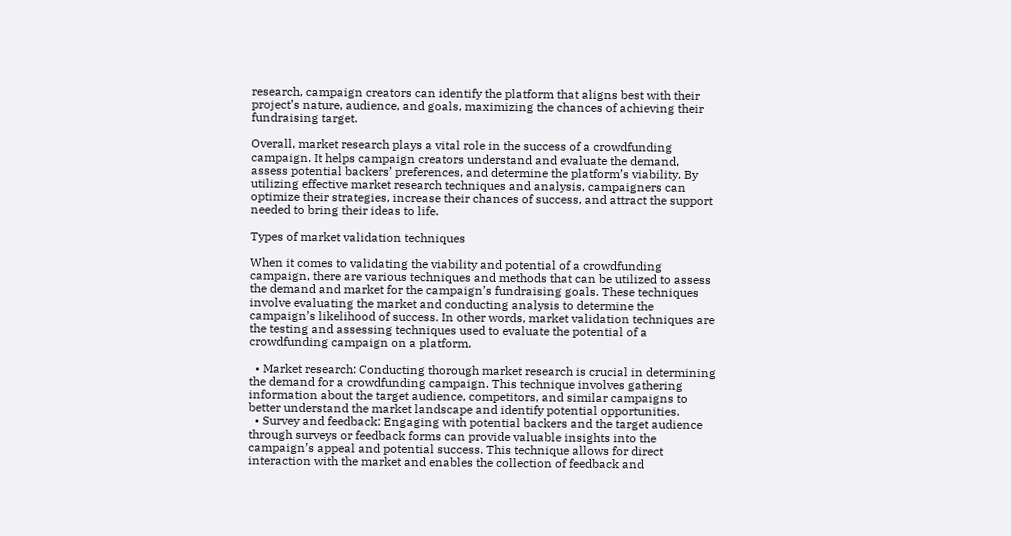research, campaign creators can identify the platform that aligns best with their project’s nature, audience, and goals, maximizing the chances of achieving their fundraising target.

Overall, market research plays a vital role in the success of a crowdfunding campaign. It helps campaign creators understand and evaluate the demand, assess potential backers’ preferences, and determine the platform’s viability. By utilizing effective market research techniques and analysis, campaigners can optimize their strategies, increase their chances of success, and attract the support needed to bring their ideas to life.

Types of market validation techniques

When it comes to validating the viability and potential of a crowdfunding campaign, there are various techniques and methods that can be utilized to assess the demand and market for the campaign’s fundraising goals. These techniques involve evaluating the market and conducting analysis to determine the campaign’s likelihood of success. In other words, market validation techniques are the testing and assessing techniques used to evaluate the potential of a crowdfunding campaign on a platform.

  • Market research: Conducting thorough market research is crucial in determining the demand for a crowdfunding campaign. This technique involves gathering information about the target audience, competitors, and similar campaigns to better understand the market landscape and identify potential opportunities.
  • Survey and feedback: Engaging with potential backers and the target audience through surveys or feedback forms can provide valuable insights into the campaign’s appeal and potential success. This technique allows for direct interaction with the market and enables the collection of feedback and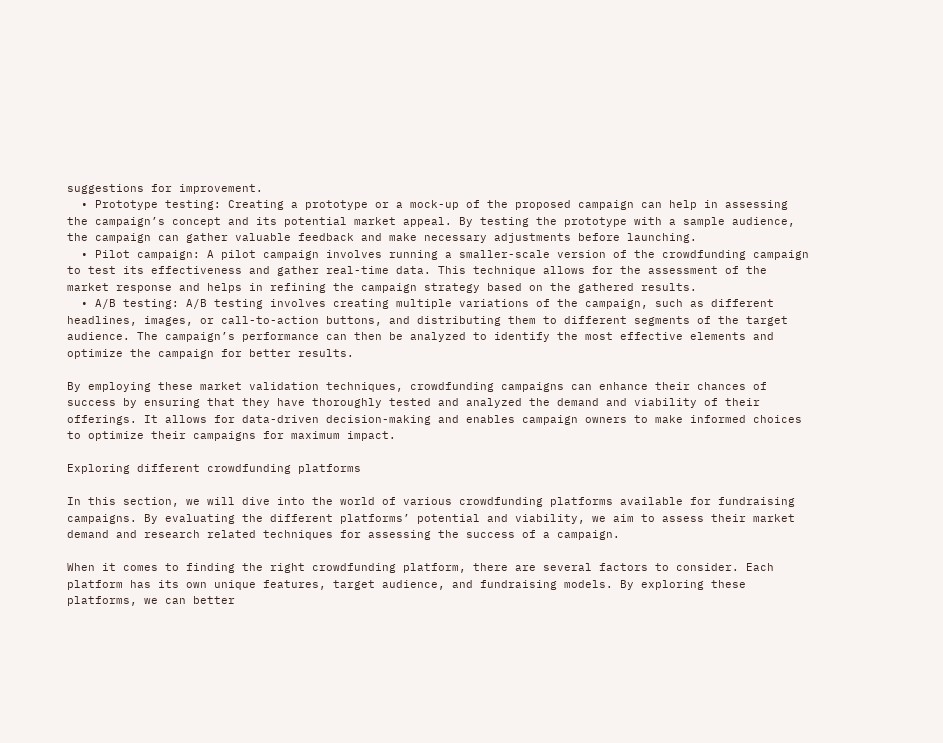suggestions for improvement.
  • Prototype testing: Creating a prototype or a mock-up of the proposed campaign can help in assessing the campaign’s concept and its potential market appeal. By testing the prototype with a sample audience, the campaign can gather valuable feedback and make necessary adjustments before launching.
  • Pilot campaign: A pilot campaign involves running a smaller-scale version of the crowdfunding campaign to test its effectiveness and gather real-time data. This technique allows for the assessment of the market response and helps in refining the campaign strategy based on the gathered results.
  • A/B testing: A/B testing involves creating multiple variations of the campaign, such as different headlines, images, or call-to-action buttons, and distributing them to different segments of the target audience. The campaign’s performance can then be analyzed to identify the most effective elements and optimize the campaign for better results.

By employing these market validation techniques, crowdfunding campaigns can enhance their chances of success by ensuring that they have thoroughly tested and analyzed the demand and viability of their offerings. It allows for data-driven decision-making and enables campaign owners to make informed choices to optimize their campaigns for maximum impact.

Exploring different crowdfunding platforms

In this section, we will dive into the world of various crowdfunding platforms available for fundraising campaigns. By evaluating the different platforms’ potential and viability, we aim to assess their market demand and research related techniques for assessing the success of a campaign.

When it comes to finding the right crowdfunding platform, there are several factors to consider. Each platform has its own unique features, target audience, and fundraising models. By exploring these platforms, we can better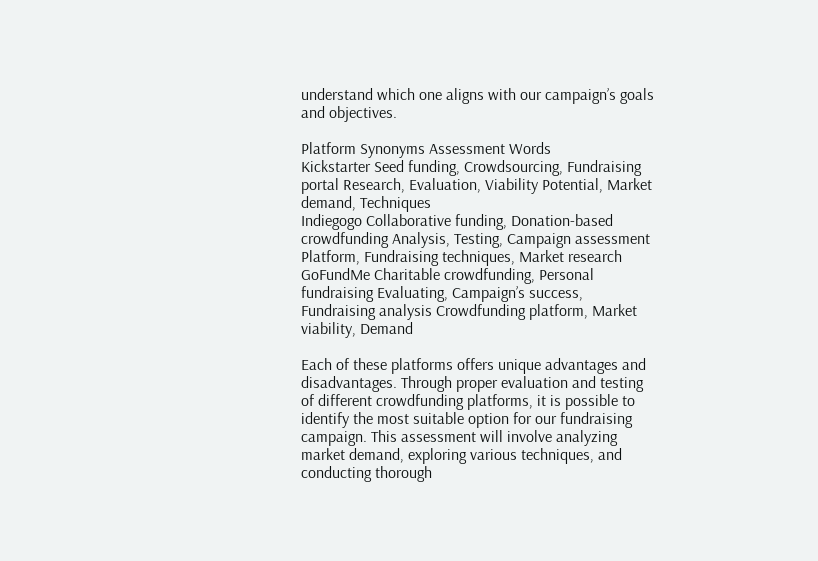understand which one aligns with our campaign’s goals and objectives.

Platform Synonyms Assessment Words
Kickstarter Seed funding, Crowdsourcing, Fundraising portal Research, Evaluation, Viability Potential, Market demand, Techniques
Indiegogo Collaborative funding, Donation-based crowdfunding Analysis, Testing, Campaign assessment Platform, Fundraising techniques, Market research
GoFundMe Charitable crowdfunding, Personal fundraising Evaluating, Campaign’s success, Fundraising analysis Crowdfunding platform, Market viability, Demand

Each of these platforms offers unique advantages and disadvantages. Through proper evaluation and testing of different crowdfunding platforms, it is possible to identify the most suitable option for our fundraising campaign. This assessment will involve analyzing market demand, exploring various techniques, and conducting thorough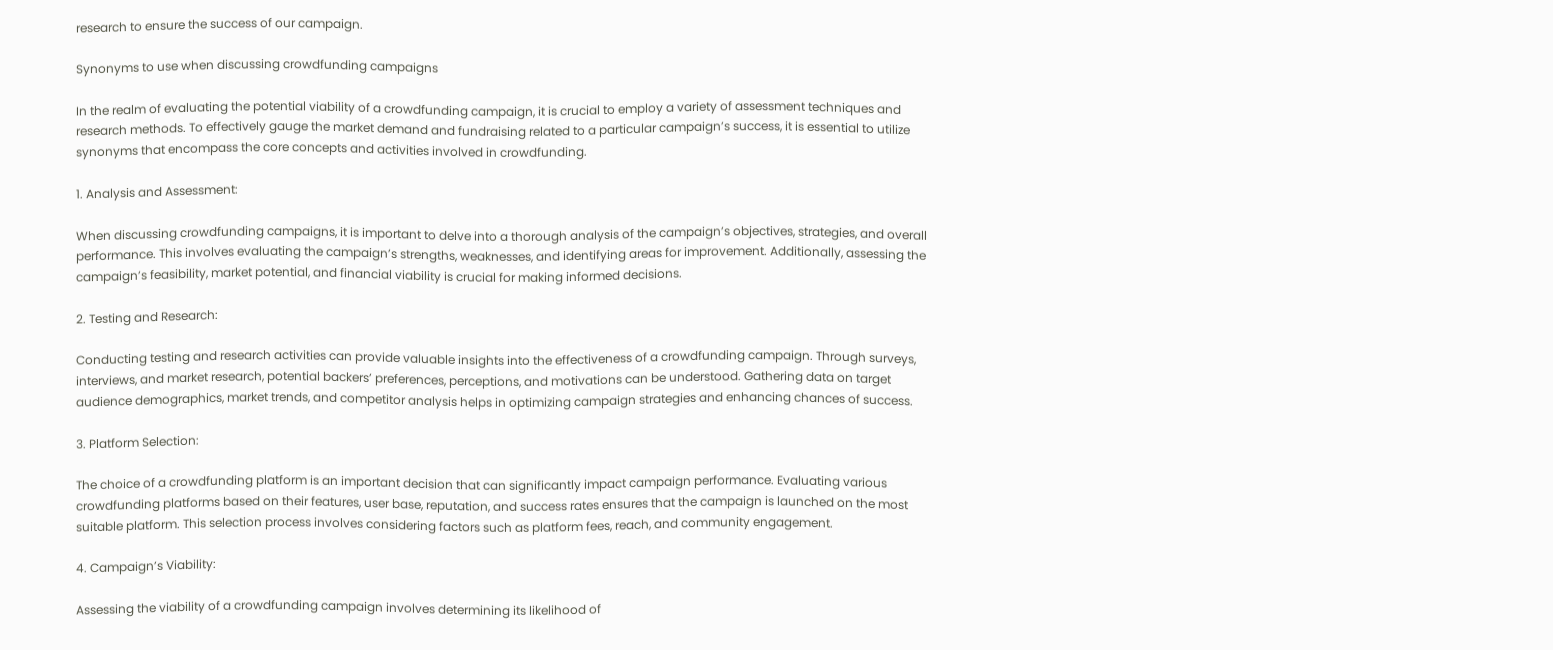research to ensure the success of our campaign.

Synonyms to use when discussing crowdfunding campaigns

In the realm of evaluating the potential viability of a crowdfunding campaign, it is crucial to employ a variety of assessment techniques and research methods. To effectively gauge the market demand and fundraising related to a particular campaign’s success, it is essential to utilize synonyms that encompass the core concepts and activities involved in crowdfunding.

1. Analysis and Assessment:

When discussing crowdfunding campaigns, it is important to delve into a thorough analysis of the campaign’s objectives, strategies, and overall performance. This involves evaluating the campaign’s strengths, weaknesses, and identifying areas for improvement. Additionally, assessing the campaign’s feasibility, market potential, and financial viability is crucial for making informed decisions.

2. Testing and Research:

Conducting testing and research activities can provide valuable insights into the effectiveness of a crowdfunding campaign. Through surveys, interviews, and market research, potential backers’ preferences, perceptions, and motivations can be understood. Gathering data on target audience demographics, market trends, and competitor analysis helps in optimizing campaign strategies and enhancing chances of success.

3. Platform Selection:

The choice of a crowdfunding platform is an important decision that can significantly impact campaign performance. Evaluating various crowdfunding platforms based on their features, user base, reputation, and success rates ensures that the campaign is launched on the most suitable platform. This selection process involves considering factors such as platform fees, reach, and community engagement.

4. Campaign’s Viability:

Assessing the viability of a crowdfunding campaign involves determining its likelihood of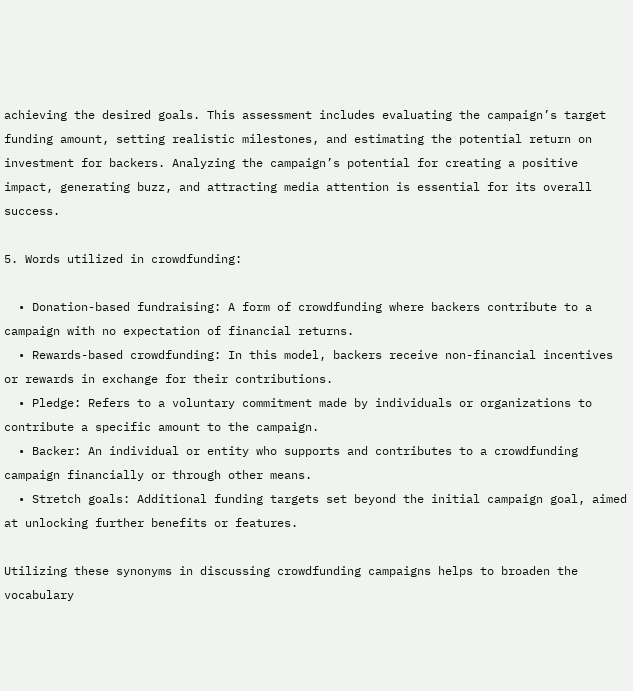achieving the desired goals. This assessment includes evaluating the campaign’s target funding amount, setting realistic milestones, and estimating the potential return on investment for backers. Analyzing the campaign’s potential for creating a positive impact, generating buzz, and attracting media attention is essential for its overall success.

5. Words utilized in crowdfunding:

  • Donation-based fundraising: A form of crowdfunding where backers contribute to a campaign with no expectation of financial returns.
  • Rewards-based crowdfunding: In this model, backers receive non-financial incentives or rewards in exchange for their contributions.
  • Pledge: Refers to a voluntary commitment made by individuals or organizations to contribute a specific amount to the campaign.
  • Backer: An individual or entity who supports and contributes to a crowdfunding campaign financially or through other means.
  • Stretch goals: Additional funding targets set beyond the initial campaign goal, aimed at unlocking further benefits or features.

Utilizing these synonyms in discussing crowdfunding campaigns helps to broaden the vocabulary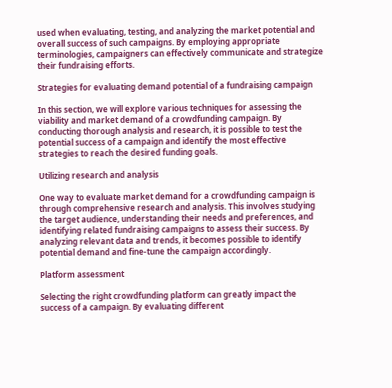used when evaluating, testing, and analyzing the market potential and overall success of such campaigns. By employing appropriate terminologies, campaigners can effectively communicate and strategize their fundraising efforts.

Strategies for evaluating demand potential of a fundraising campaign

In this section, we will explore various techniques for assessing the viability and market demand of a crowdfunding campaign. By conducting thorough analysis and research, it is possible to test the potential success of a campaign and identify the most effective strategies to reach the desired funding goals.

Utilizing research and analysis

One way to evaluate market demand for a crowdfunding campaign is through comprehensive research and analysis. This involves studying the target audience, understanding their needs and preferences, and identifying related fundraising campaigns to assess their success. By analyzing relevant data and trends, it becomes possible to identify potential demand and fine-tune the campaign accordingly.

Platform assessment

Selecting the right crowdfunding platform can greatly impact the success of a campaign. By evaluating different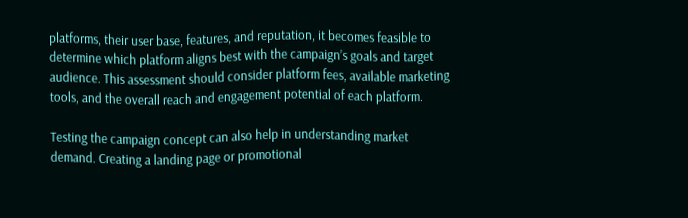platforms, their user base, features, and reputation, it becomes feasible to determine which platform aligns best with the campaign’s goals and target audience. This assessment should consider platform fees, available marketing tools, and the overall reach and engagement potential of each platform.

Testing the campaign concept can also help in understanding market demand. Creating a landing page or promotional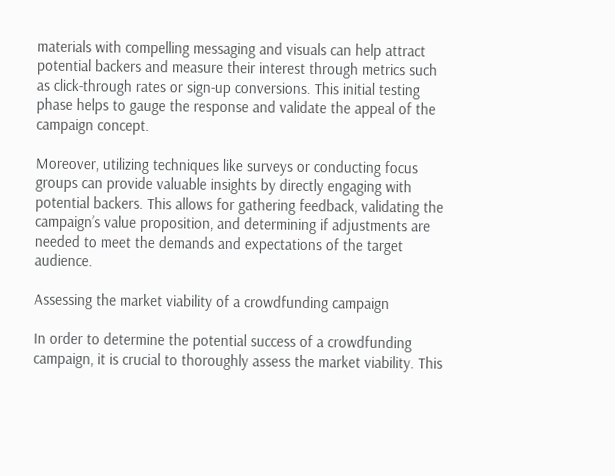materials with compelling messaging and visuals can help attract potential backers and measure their interest through metrics such as click-through rates or sign-up conversions. This initial testing phase helps to gauge the response and validate the appeal of the campaign concept.

Moreover, utilizing techniques like surveys or conducting focus groups can provide valuable insights by directly engaging with potential backers. This allows for gathering feedback, validating the campaign’s value proposition, and determining if adjustments are needed to meet the demands and expectations of the target audience.

Assessing the market viability of a crowdfunding campaign

In order to determine the potential success of a crowdfunding campaign, it is crucial to thoroughly assess the market viability. This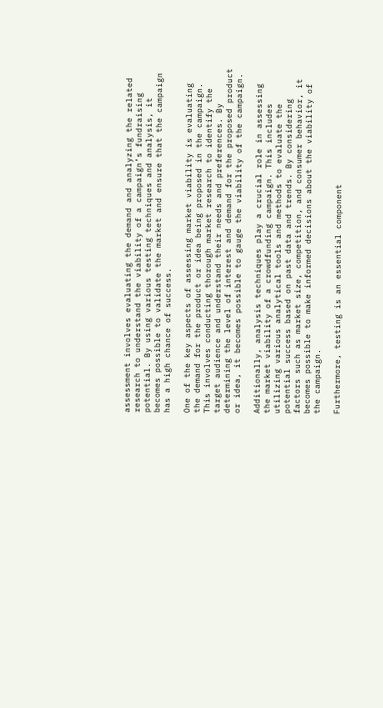assessment involves evaluating the demand and analyzing the related research to understand the viability of a campaign’s fundraising potential. By using various testing techniques and analysis, it becomes possible to validate the market and ensure that the campaign has a high chance of success.

One of the key aspects of assessing market viability is evaluating the demand for the product or idea being proposed in the campaign. This involves conducting thorough market research to identify the target audience and understand their needs and preferences. By determining the level of interest and demand for the proposed product or idea, it becomes possible to gauge the viability of the campaign.

Additionally, analysis techniques play a crucial role in assessing the market viability of a crowdfunding campaign. This includes utilizing various analytical tools and methods to evaluate the potential success based on past data and trends. By considering factors such as market size, competition, and consumer behavior, it becomes possible to make informed decisions about the viability of the campaign.

Furthermore, testing is an essential component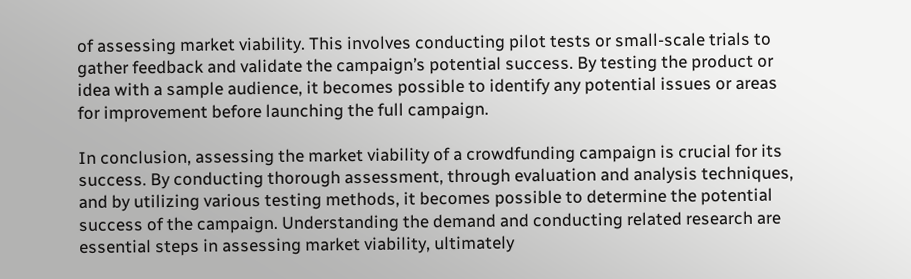of assessing market viability. This involves conducting pilot tests or small-scale trials to gather feedback and validate the campaign’s potential success. By testing the product or idea with a sample audience, it becomes possible to identify any potential issues or areas for improvement before launching the full campaign.

In conclusion, assessing the market viability of a crowdfunding campaign is crucial for its success. By conducting thorough assessment, through evaluation and analysis techniques, and by utilizing various testing methods, it becomes possible to determine the potential success of the campaign. Understanding the demand and conducting related research are essential steps in assessing market viability, ultimately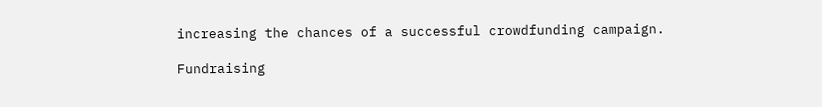increasing the chances of a successful crowdfunding campaign.

Fundraising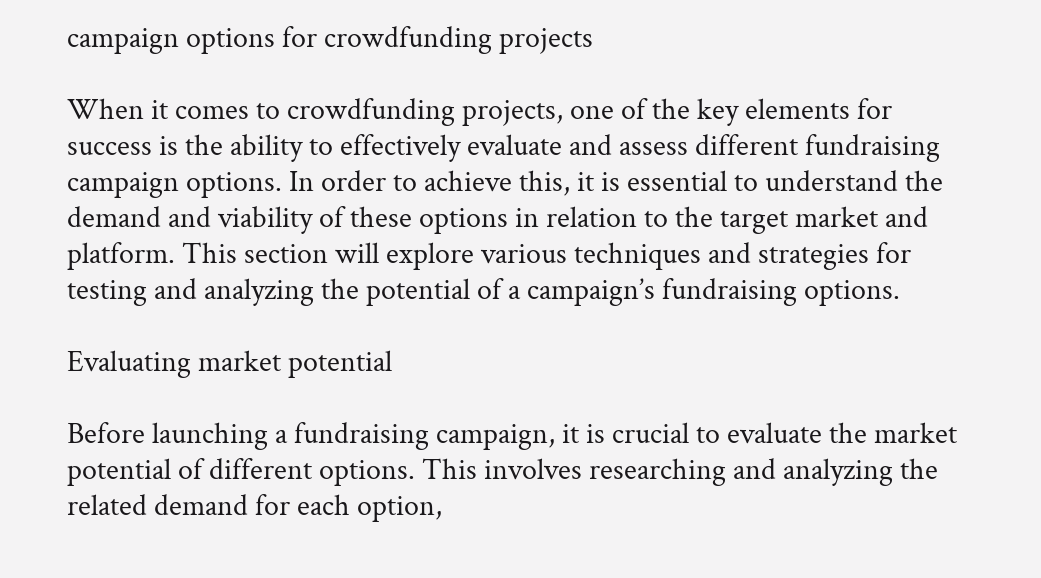campaign options for crowdfunding projects

When it comes to crowdfunding projects, one of the key elements for success is the ability to effectively evaluate and assess different fundraising campaign options. In order to achieve this, it is essential to understand the demand and viability of these options in relation to the target market and platform. This section will explore various techniques and strategies for testing and analyzing the potential of a campaign’s fundraising options.

Evaluating market potential

Before launching a fundraising campaign, it is crucial to evaluate the market potential of different options. This involves researching and analyzing the related demand for each option,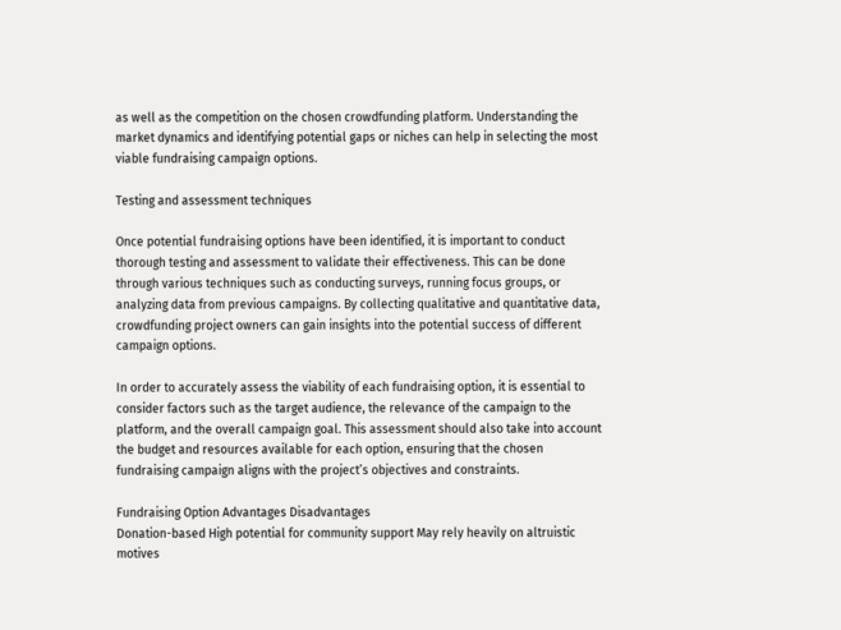as well as the competition on the chosen crowdfunding platform. Understanding the market dynamics and identifying potential gaps or niches can help in selecting the most viable fundraising campaign options.

Testing and assessment techniques

Once potential fundraising options have been identified, it is important to conduct thorough testing and assessment to validate their effectiveness. This can be done through various techniques such as conducting surveys, running focus groups, or analyzing data from previous campaigns. By collecting qualitative and quantitative data, crowdfunding project owners can gain insights into the potential success of different campaign options.

In order to accurately assess the viability of each fundraising option, it is essential to consider factors such as the target audience, the relevance of the campaign to the platform, and the overall campaign goal. This assessment should also take into account the budget and resources available for each option, ensuring that the chosen fundraising campaign aligns with the project’s objectives and constraints.

Fundraising Option Advantages Disadvantages
Donation-based High potential for community support May rely heavily on altruistic motives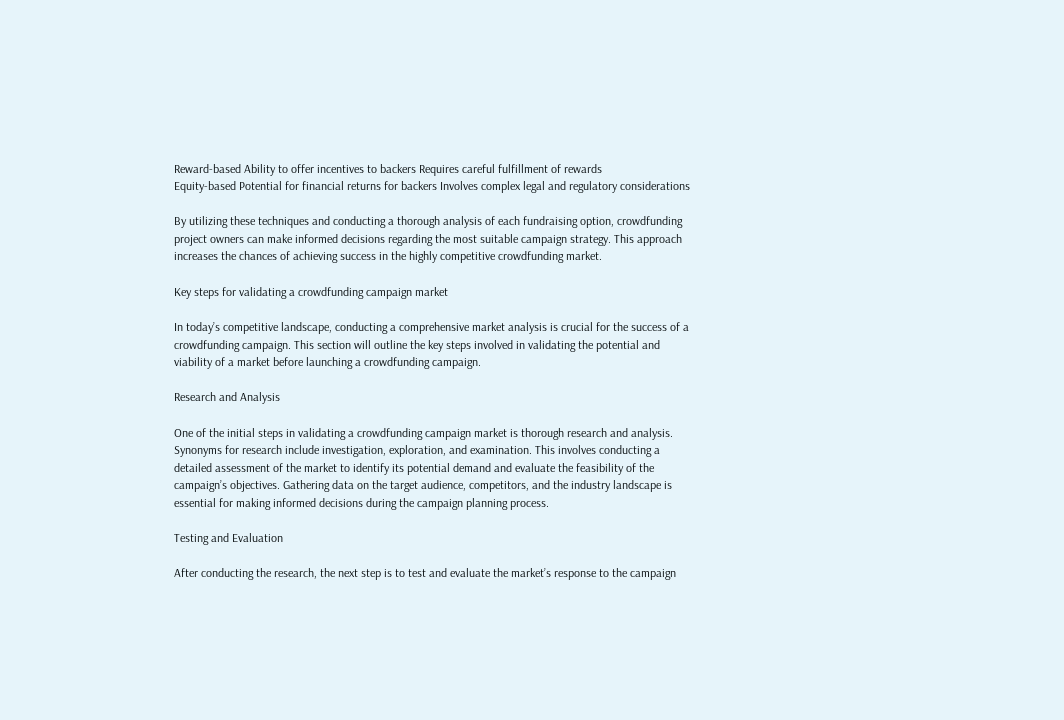Reward-based Ability to offer incentives to backers Requires careful fulfillment of rewards
Equity-based Potential for financial returns for backers Involves complex legal and regulatory considerations

By utilizing these techniques and conducting a thorough analysis of each fundraising option, crowdfunding project owners can make informed decisions regarding the most suitable campaign strategy. This approach increases the chances of achieving success in the highly competitive crowdfunding market.

Key steps for validating a crowdfunding campaign market

In today’s competitive landscape, conducting a comprehensive market analysis is crucial for the success of a crowdfunding campaign. This section will outline the key steps involved in validating the potential and viability of a market before launching a crowdfunding campaign.

Research and Analysis

One of the initial steps in validating a crowdfunding campaign market is thorough research and analysis. Synonyms for research include investigation, exploration, and examination. This involves conducting a detailed assessment of the market to identify its potential demand and evaluate the feasibility of the campaign’s objectives. Gathering data on the target audience, competitors, and the industry landscape is essential for making informed decisions during the campaign planning process.

Testing and Evaluation

After conducting the research, the next step is to test and evaluate the market’s response to the campaign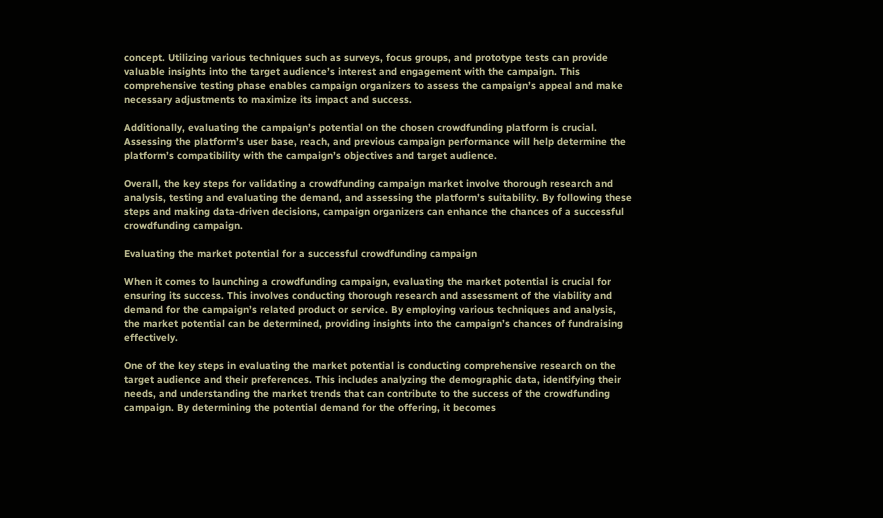concept. Utilizing various techniques such as surveys, focus groups, and prototype tests can provide valuable insights into the target audience’s interest and engagement with the campaign. This comprehensive testing phase enables campaign organizers to assess the campaign’s appeal and make necessary adjustments to maximize its impact and success.

Additionally, evaluating the campaign’s potential on the chosen crowdfunding platform is crucial. Assessing the platform’s user base, reach, and previous campaign performance will help determine the platform’s compatibility with the campaign’s objectives and target audience.

Overall, the key steps for validating a crowdfunding campaign market involve thorough research and analysis, testing and evaluating the demand, and assessing the platform’s suitability. By following these steps and making data-driven decisions, campaign organizers can enhance the chances of a successful crowdfunding campaign.

Evaluating the market potential for a successful crowdfunding campaign

When it comes to launching a crowdfunding campaign, evaluating the market potential is crucial for ensuring its success. This involves conducting thorough research and assessment of the viability and demand for the campaign’s related product or service. By employing various techniques and analysis, the market potential can be determined, providing insights into the campaign’s chances of fundraising effectively.

One of the key steps in evaluating the market potential is conducting comprehensive research on the target audience and their preferences. This includes analyzing the demographic data, identifying their needs, and understanding the market trends that can contribute to the success of the crowdfunding campaign. By determining the potential demand for the offering, it becomes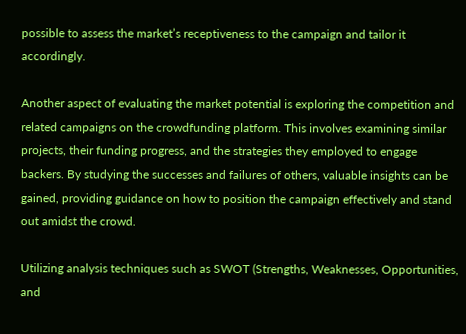possible to assess the market’s receptiveness to the campaign and tailor it accordingly.

Another aspect of evaluating the market potential is exploring the competition and related campaigns on the crowdfunding platform. This involves examining similar projects, their funding progress, and the strategies they employed to engage backers. By studying the successes and failures of others, valuable insights can be gained, providing guidance on how to position the campaign effectively and stand out amidst the crowd.

Utilizing analysis techniques such as SWOT (Strengths, Weaknesses, Opportunities, and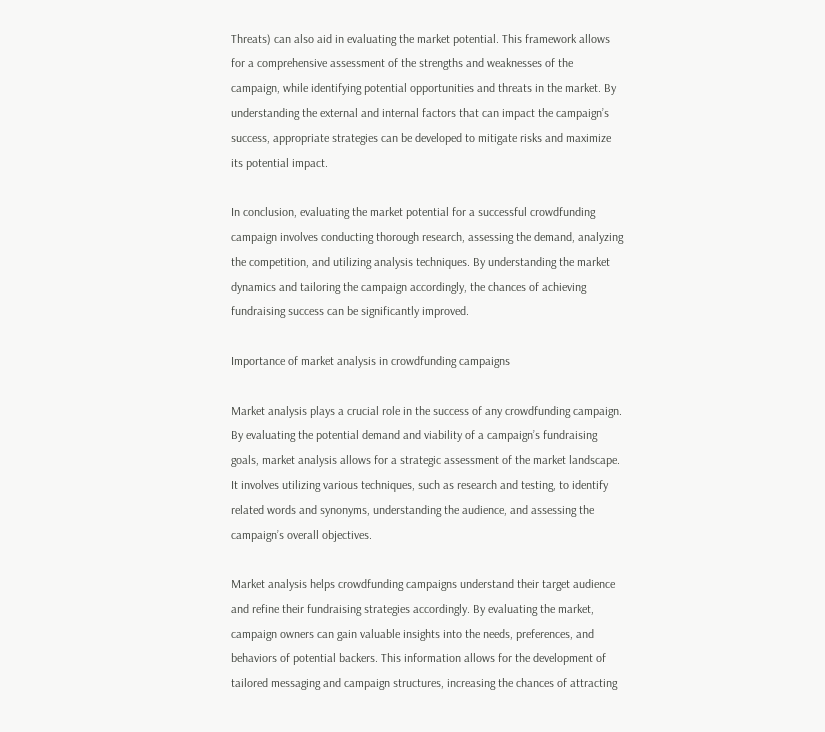Threats) can also aid in evaluating the market potential. This framework allows for a comprehensive assessment of the strengths and weaknesses of the campaign, while identifying potential opportunities and threats in the market. By understanding the external and internal factors that can impact the campaign’s success, appropriate strategies can be developed to mitigate risks and maximize its potential impact.

In conclusion, evaluating the market potential for a successful crowdfunding campaign involves conducting thorough research, assessing the demand, analyzing the competition, and utilizing analysis techniques. By understanding the market dynamics and tailoring the campaign accordingly, the chances of achieving fundraising success can be significantly improved.

Importance of market analysis in crowdfunding campaigns

Market analysis plays a crucial role in the success of any crowdfunding campaign. By evaluating the potential demand and viability of a campaign’s fundraising goals, market analysis allows for a strategic assessment of the market landscape. It involves utilizing various techniques, such as research and testing, to identify related words and synonyms, understanding the audience, and assessing the campaign’s overall objectives.

Market analysis helps crowdfunding campaigns understand their target audience and refine their fundraising strategies accordingly. By evaluating the market, campaign owners can gain valuable insights into the needs, preferences, and behaviors of potential backers. This information allows for the development of tailored messaging and campaign structures, increasing the chances of attracting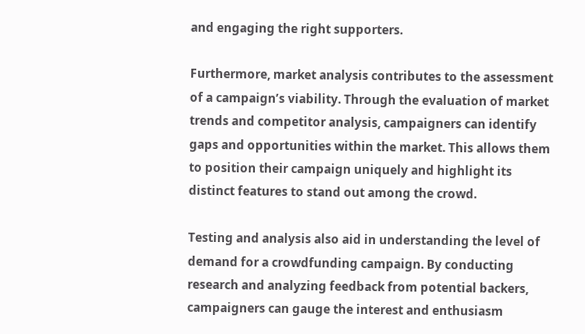and engaging the right supporters.

Furthermore, market analysis contributes to the assessment of a campaign’s viability. Through the evaluation of market trends and competitor analysis, campaigners can identify gaps and opportunities within the market. This allows them to position their campaign uniquely and highlight its distinct features to stand out among the crowd.

Testing and analysis also aid in understanding the level of demand for a crowdfunding campaign. By conducting research and analyzing feedback from potential backers, campaigners can gauge the interest and enthusiasm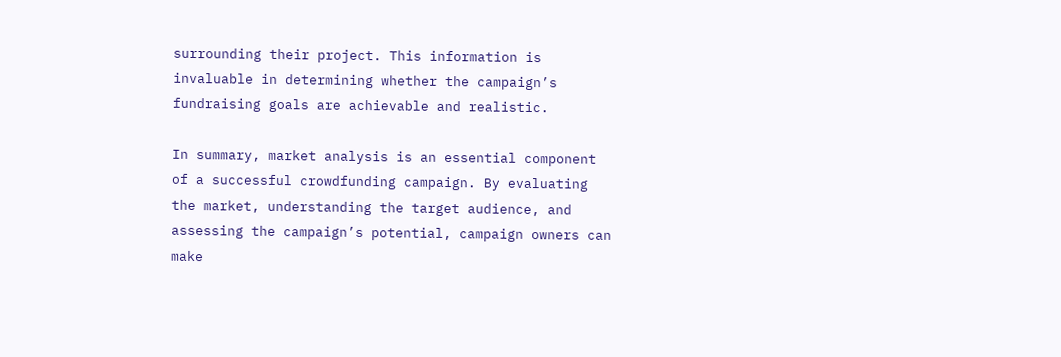surrounding their project. This information is invaluable in determining whether the campaign’s fundraising goals are achievable and realistic.

In summary, market analysis is an essential component of a successful crowdfunding campaign. By evaluating the market, understanding the target audience, and assessing the campaign’s potential, campaign owners can make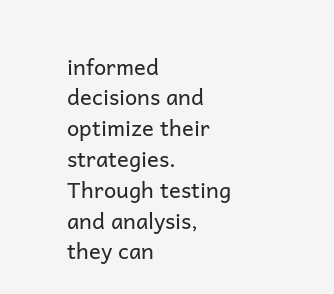informed decisions and optimize their strategies. Through testing and analysis, they can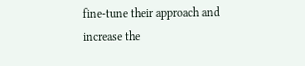fine-tune their approach and increase the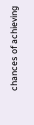chances of achieving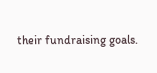their fundraising goals.